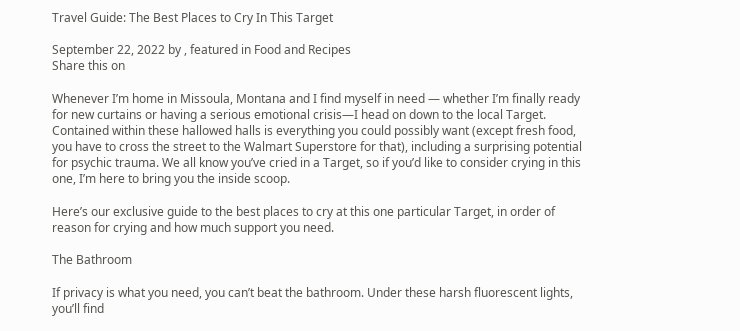Travel Guide: The Best Places to Cry In This Target

September 22, 2022 by , featured in Food and Recipes
Share this on

Whenever I’m home in Missoula, Montana and I find myself in need — whether I’m finally ready for new curtains or having a serious emotional crisis—I head on down to the local Target. Contained within these hallowed halls is everything you could possibly want (except fresh food, you have to cross the street to the Walmart Superstore for that), including a surprising potential for psychic trauma. We all know you’ve cried in a Target, so if you’d like to consider crying in this one, I’m here to bring you the inside scoop.

Here’s our exclusive guide to the best places to cry at this one particular Target, in order of reason for crying and how much support you need.

The Bathroom

If privacy is what you need, you can’t beat the bathroom. Under these harsh fluorescent lights, you’ll find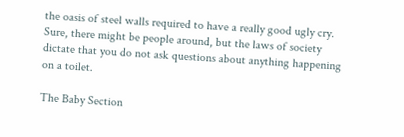the oasis of steel walls required to have a really good ugly cry. Sure, there might be people around, but the laws of society dictate that you do not ask questions about anything happening on a toilet.

The Baby Section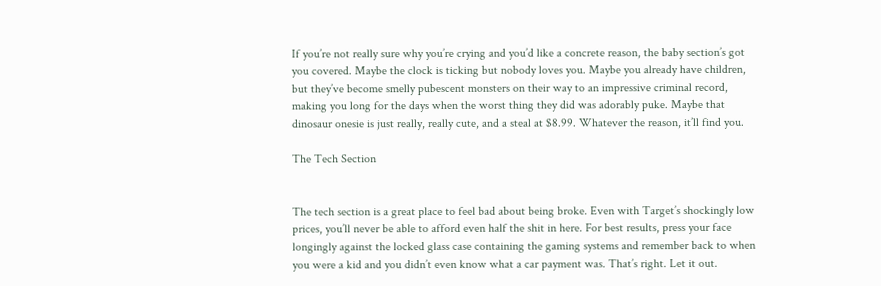If you’re not really sure why you’re crying and you’d like a concrete reason, the baby section’s got you covered. Maybe the clock is ticking but nobody loves you. Maybe you already have children, but they’ve become smelly pubescent monsters on their way to an impressive criminal record, making you long for the days when the worst thing they did was adorably puke. Maybe that dinosaur onesie is just really, really cute, and a steal at $8.99. Whatever the reason, it’ll find you.

The Tech Section


The tech section is a great place to feel bad about being broke. Even with Target’s shockingly low prices, you’ll never be able to afford even half the shit in here. For best results, press your face longingly against the locked glass case containing the gaming systems and remember back to when you were a kid and you didn’t even know what a car payment was. That’s right. Let it out.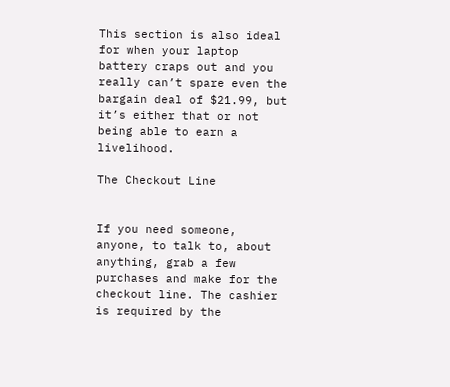This section is also ideal for when your laptop battery craps out and you really can’t spare even the bargain deal of $21.99, but it’s either that or not being able to earn a livelihood.

The Checkout Line


If you need someone, anyone, to talk to, about anything, grab a few purchases and make for the checkout line. The cashier is required by the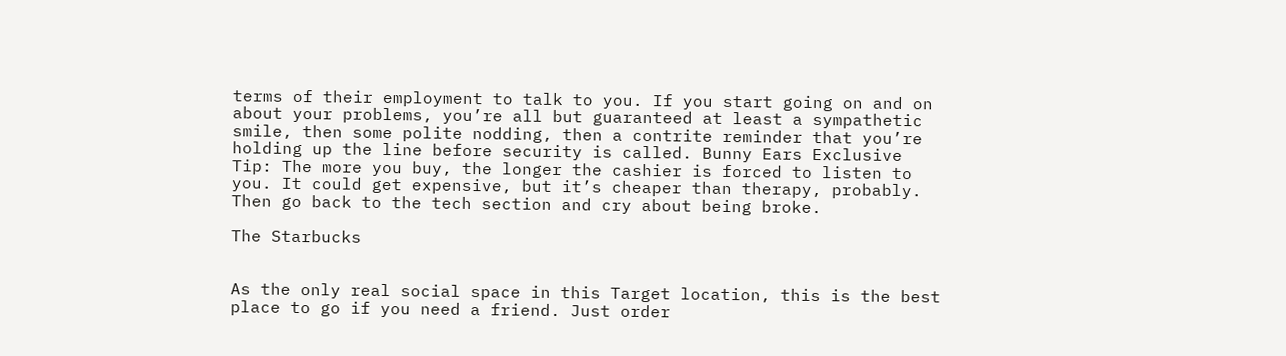terms of their employment to talk to you. If you start going on and on about your problems, you’re all but guaranteed at least a sympathetic smile, then some polite nodding, then a contrite reminder that you’re holding up the line before security is called. Bunny Ears Exclusive Tip: The more you buy, the longer the cashier is forced to listen to you. It could get expensive, but it’s cheaper than therapy, probably. Then go back to the tech section and cry about being broke.

The Starbucks


As the only real social space in this Target location, this is the best place to go if you need a friend. Just order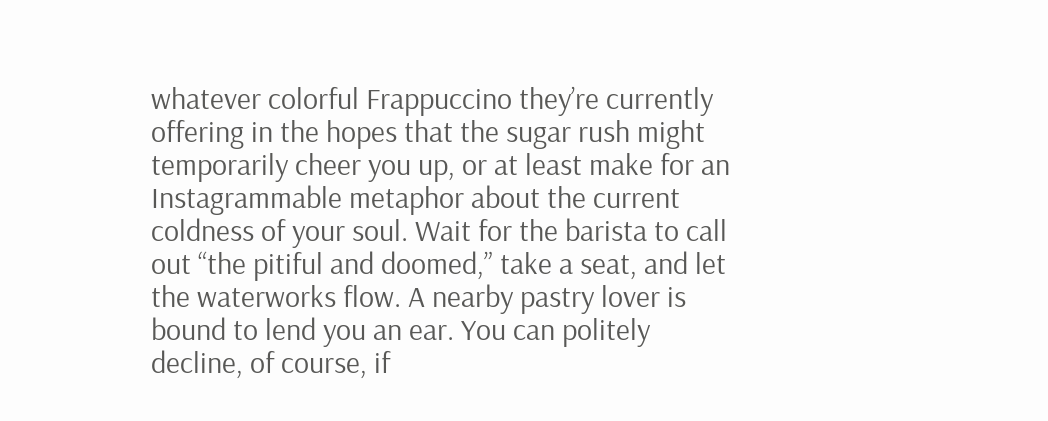whatever colorful Frappuccino they’re currently offering in the hopes that the sugar rush might temporarily cheer you up, or at least make for an Instagrammable metaphor about the current coldness of your soul. Wait for the barista to call out “the pitiful and doomed,” take a seat, and let the waterworks flow. A nearby pastry lover is bound to lend you an ear. You can politely decline, of course, if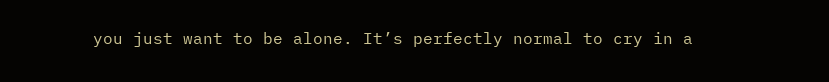you just want to be alone. It’s perfectly normal to cry in a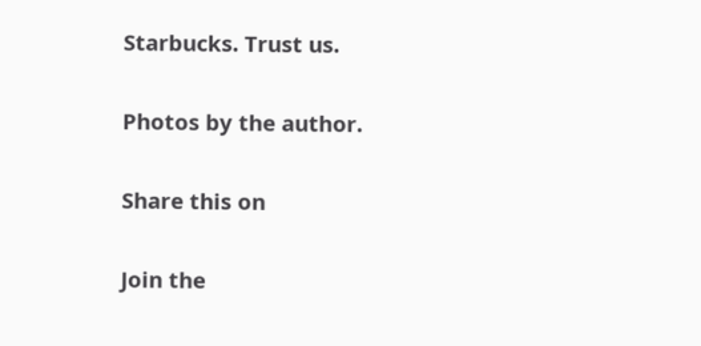Starbucks. Trust us.

Photos by the author.

Share this on

Join the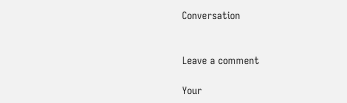Conversation


Leave a comment

Your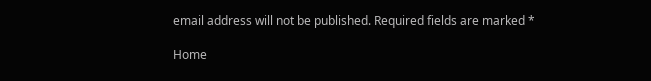email address will not be published. Required fields are marked *

Home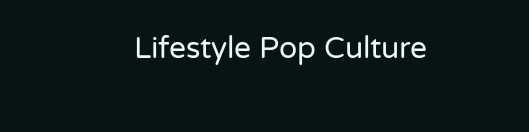Lifestyle Pop Culture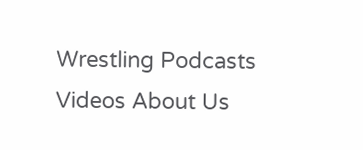Wrestling Podcasts Videos About Us